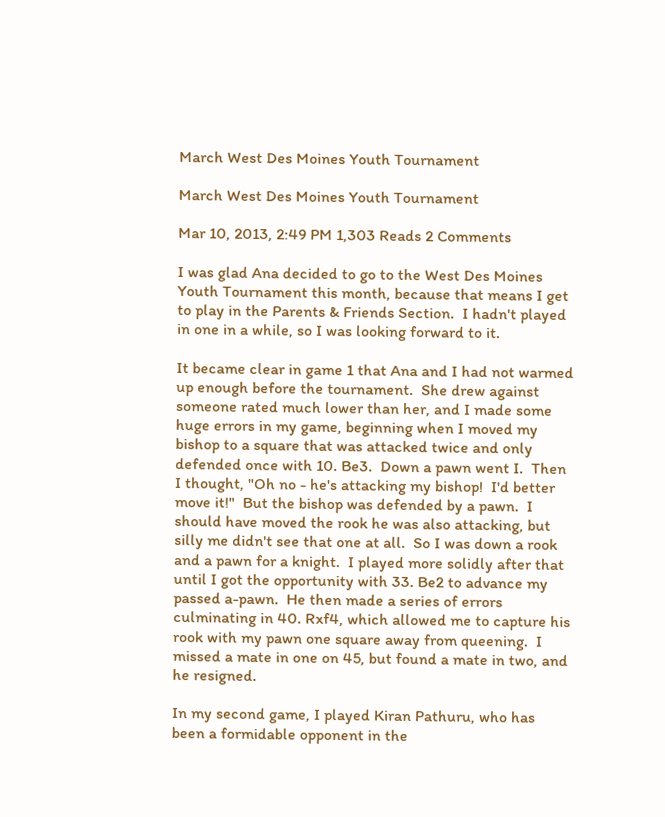March West Des Moines Youth Tournament

March West Des Moines Youth Tournament

Mar 10, 2013, 2:49 PM 1,303 Reads 2 Comments

I was glad Ana decided to go to the West Des Moines Youth Tournament this month, because that means I get to play in the Parents & Friends Section.  I hadn't played in one in a while, so I was looking forward to it.

It became clear in game 1 that Ana and I had not warmed up enough before the tournament.  She drew against someone rated much lower than her, and I made some huge errors in my game, beginning when I moved my bishop to a square that was attacked twice and only defended once with 10. Be3.  Down a pawn went I.  Then I thought, "Oh no - he's attacking my bishop!  I'd better move it!"  But the bishop was defended by a pawn.  I should have moved the rook he was also attacking, but silly me didn't see that one at all.  So I was down a rook and a pawn for a knight.  I played more solidly after that until I got the opportunity with 33. Be2 to advance my passed a-pawn.  He then made a series of errors culminating in 40. Rxf4, which allowed me to capture his rook with my pawn one square away from queening.  I missed a mate in one on 45, but found a mate in two, and he resigned.

In my second game, I played Kiran Pathuru, who has been a formidable opponent in the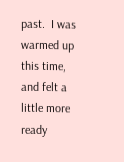past.  I was warmed up this time, and felt a little more ready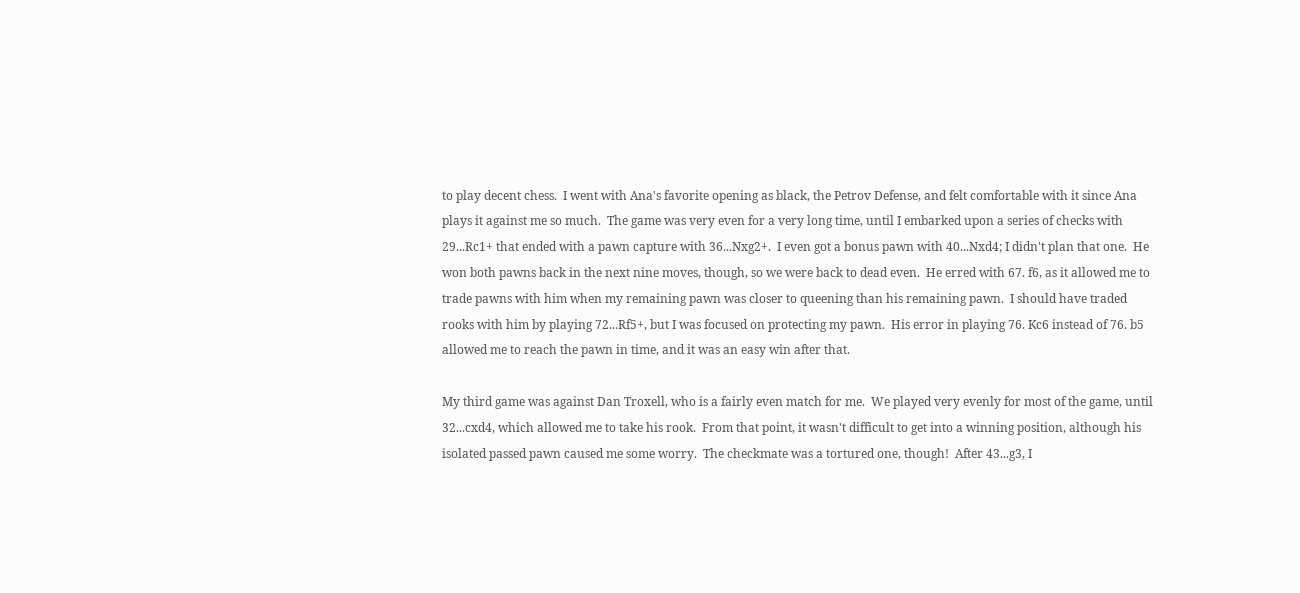to play decent chess.  I went with Ana's favorite opening as black, the Petrov Defense, and felt comfortable with it since Ana plays it against me so much.  The game was very even for a very long time, until I embarked upon a series of checks with 29...Rc1+ that ended with a pawn capture with 36...Nxg2+.  I even got a bonus pawn with 40...Nxd4; I didn't plan that one.  He won both pawns back in the next nine moves, though, so we were back to dead even.  He erred with 67. f6, as it allowed me to trade pawns with him when my remaining pawn was closer to queening than his remaining pawn.  I should have traded rooks with him by playing 72...Rf5+, but I was focused on protecting my pawn.  His error in playing 76. Kc6 instead of 76. b5 allowed me to reach the pawn in time, and it was an easy win after that.

My third game was against Dan Troxell, who is a fairly even match for me.  We played very evenly for most of the game, until 32...cxd4, which allowed me to take his rook.  From that point, it wasn't difficult to get into a winning position, although his isolated passed pawn caused me some worry.  The checkmate was a tortured one, though!  After 43...g3, I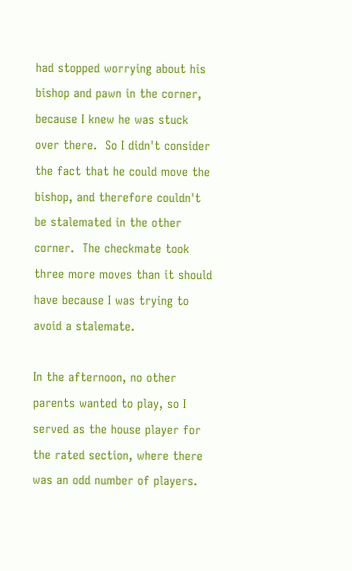had stopped worrying about his bishop and pawn in the corner, because I knew he was stuck over there.  So I didn't consider the fact that he could move the bishop, and therefore couldn't be stalemated in the other corner.  The checkmate took three more moves than it should have because I was trying to avoid a stalemate.

In the afternoon, no other parents wanted to play, so I served as the house player for the rated section, where there was an odd number of players.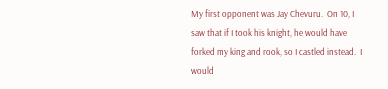My first opponent was Jay Chevuru.  On 10, I saw that if I took his knight, he would have forked my king and rook, so I castled instead.  I would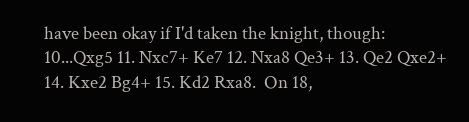have been okay if I'd taken the knight, though:  10...Qxg5 11. Nxc7+ Ke7 12. Nxa8 Qe3+ 13. Qe2 Qxe2+ 14. Kxe2 Bg4+ 15. Kd2 Rxa8.  On 18,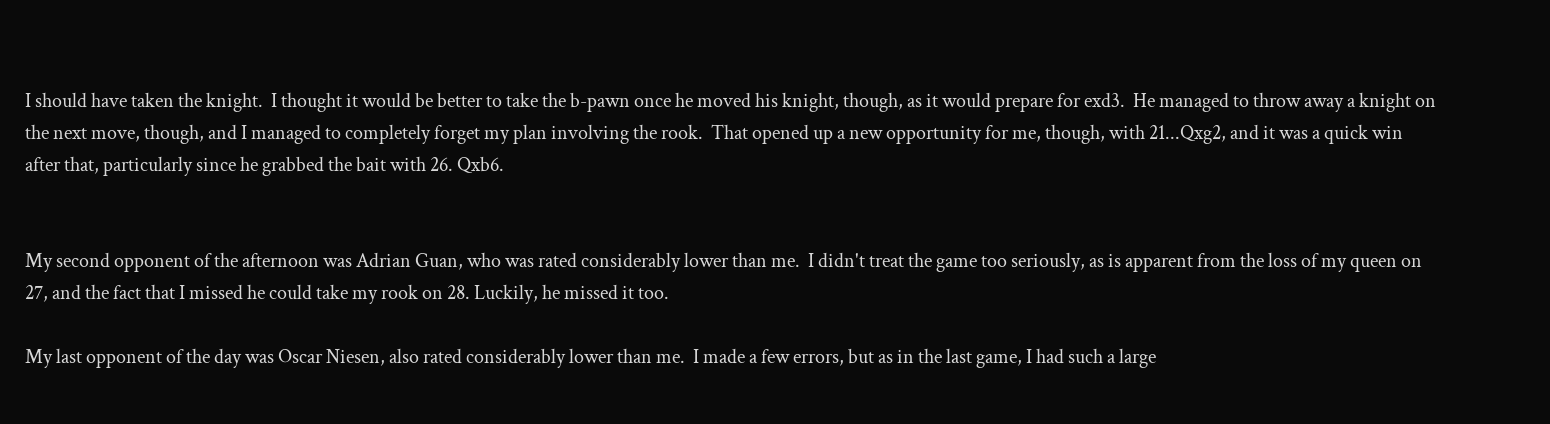I should have taken the knight.  I thought it would be better to take the b-pawn once he moved his knight, though, as it would prepare for exd3.  He managed to throw away a knight on the next move, though, and I managed to completely forget my plan involving the rook.  That opened up a new opportunity for me, though, with 21...Qxg2, and it was a quick win after that, particularly since he grabbed the bait with 26. Qxb6.


My second opponent of the afternoon was Adrian Guan, who was rated considerably lower than me.  I didn't treat the game too seriously, as is apparent from the loss of my queen on 27, and the fact that I missed he could take my rook on 28. Luckily, he missed it too.

My last opponent of the day was Oscar Niesen, also rated considerably lower than me.  I made a few errors, but as in the last game, I had such a large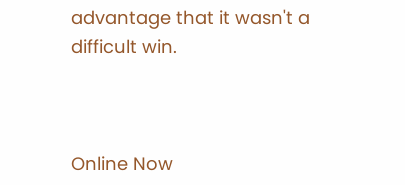advantage that it wasn't a difficult win.



Online Now